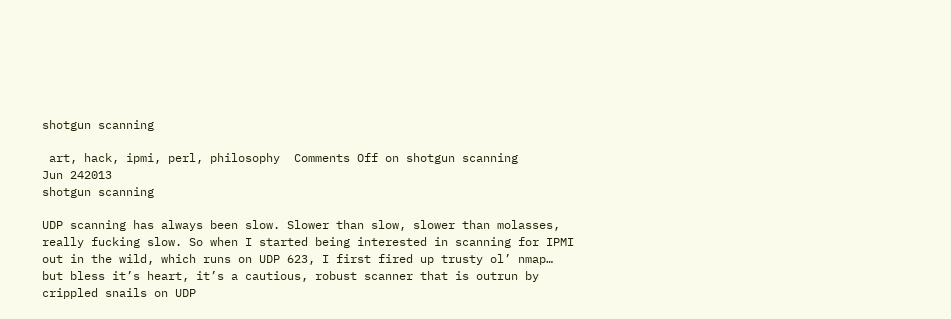shotgun scanning

 art, hack, ipmi, perl, philosophy  Comments Off on shotgun scanning
Jun 242013
shotgun scanning

UDP scanning has always been slow. Slower than slow, slower than molasses, really fucking slow. So when I started being interested in scanning for IPMI out in the wild, which runs on UDP 623, I first fired up trusty ol’ nmap… but bless it’s heart, it’s a cautious, robust scanner that is outrun by crippled snails on UDP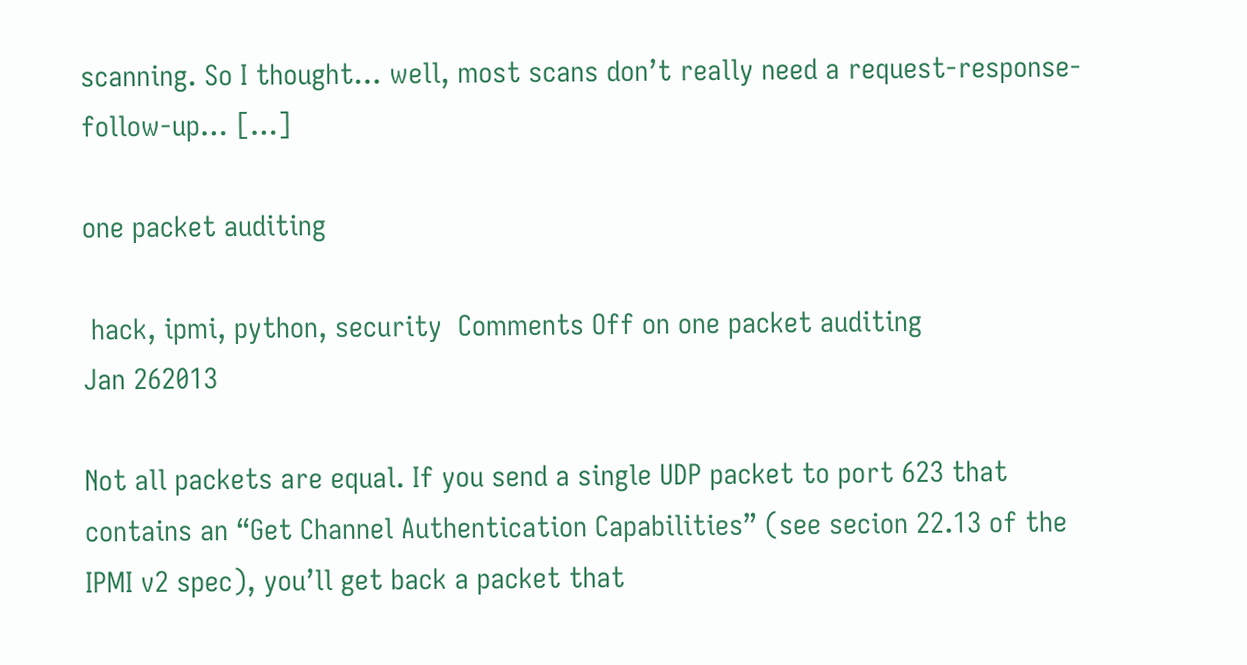scanning. So I thought… well, most scans don’t really need a request-response-follow-up… […]

one packet auditing

 hack, ipmi, python, security  Comments Off on one packet auditing
Jan 262013

Not all packets are equal. If you send a single UDP packet to port 623 that contains an “Get Channel Authentication Capabilities” (see secion 22.13 of the IPMI v2 spec), you’ll get back a packet that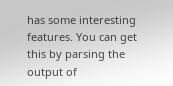has some interesting features. You can get this by parsing the output of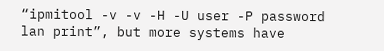“ipmitool -v -v -H -U user -P password lan print”, but more systems have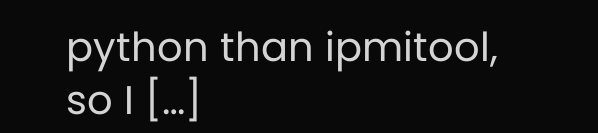python than ipmitool, so I […]